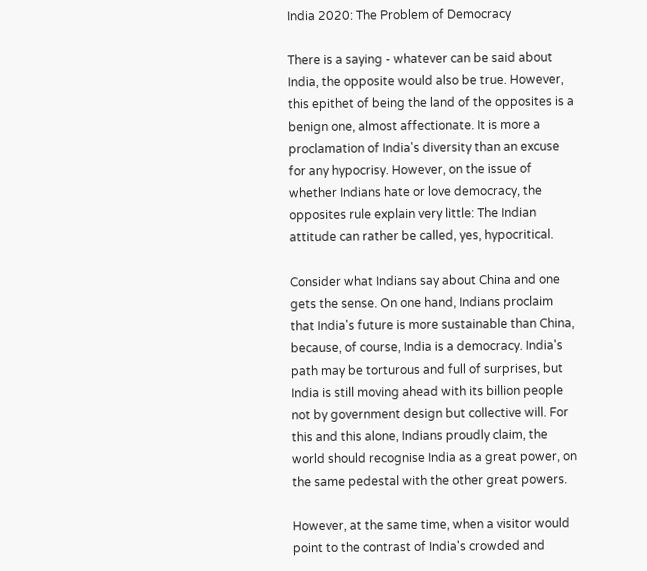India 2020: The Problem of Democracy

There is a saying - whatever can be said about India, the opposite would also be true. However, this epithet of being the land of the opposites is a benign one, almost affectionate. It is more a proclamation of India's diversity than an excuse for any hypocrisy. However, on the issue of whether Indians hate or love democracy, the opposites rule explain very little: The Indian attitude can rather be called, yes, hypocritical.

Consider what Indians say about China and one gets the sense. On one hand, Indians proclaim that India's future is more sustainable than China, because, of course, India is a democracy. India's path may be torturous and full of surprises, but India is still moving ahead with its billion people not by government design but collective will. For this and this alone, Indians proudly claim, the world should recognise India as a great power, on the same pedestal with the other great powers.

However, at the same time, when a visitor would point to the contrast of India's crowded and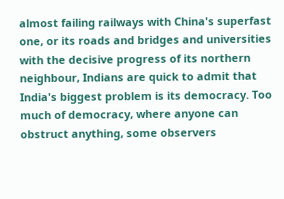almost failing railways with China's superfast one, or its roads and bridges and universities with the decisive progress of its northern neighbour, Indians are quick to admit that India's biggest problem is its democracy. Too much of democracy, where anyone can obstruct anything, some observers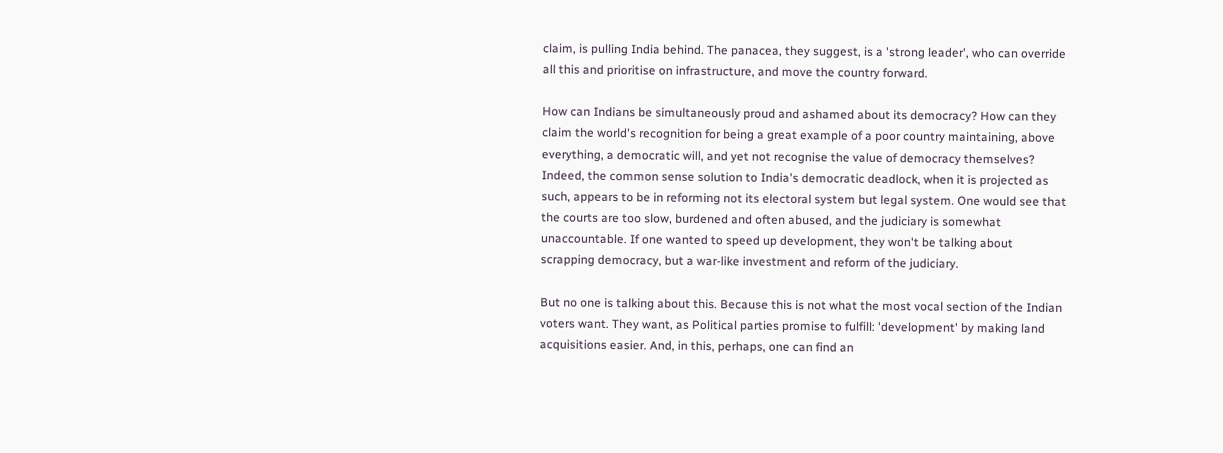claim, is pulling India behind. The panacea, they suggest, is a 'strong leader', who can override all this and prioritise on infrastructure, and move the country forward.

How can Indians be simultaneously proud and ashamed about its democracy? How can they claim the world's recognition for being a great example of a poor country maintaining, above everything, a democratic will, and yet not recognise the value of democracy themselves? Indeed, the common sense solution to India's democratic deadlock, when it is projected as such, appears to be in reforming not its electoral system but legal system. One would see that the courts are too slow, burdened and often abused, and the judiciary is somewhat unaccountable. If one wanted to speed up development, they won't be talking about scrapping democracy, but a war-like investment and reform of the judiciary.

But no one is talking about this. Because this is not what the most vocal section of the Indian voters want. They want, as Political parties promise to fulfill: 'development' by making land acquisitions easier. And, in this, perhaps, one can find an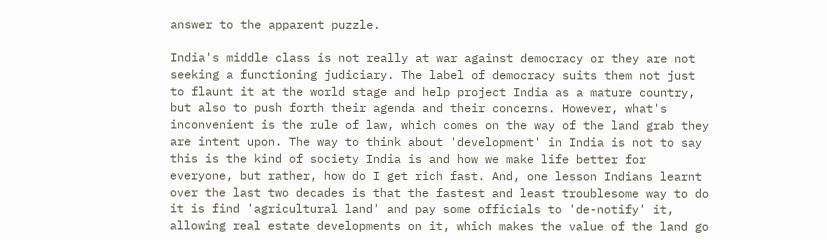answer to the apparent puzzle.

India's middle class is not really at war against democracy or they are not seeking a functioning judiciary. The label of democracy suits them not just to flaunt it at the world stage and help project India as a mature country, but also to push forth their agenda and their concerns. However, what's inconvenient is the rule of law, which comes on the way of the land grab they are intent upon. The way to think about 'development' in India is not to say this is the kind of society India is and how we make life better for everyone, but rather, how do I get rich fast. And, one lesson Indians learnt over the last two decades is that the fastest and least troublesome way to do it is find 'agricultural land' and pay some officials to 'de-notify' it, allowing real estate developments on it, which makes the value of the land go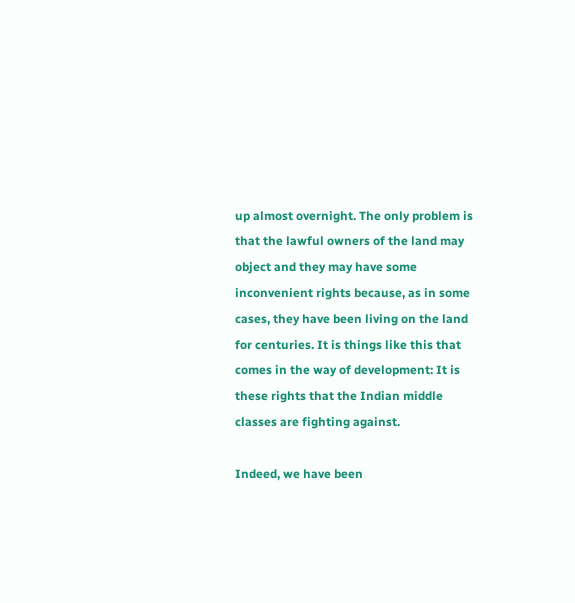up almost overnight. The only problem is that the lawful owners of the land may object and they may have some inconvenient rights because, as in some cases, they have been living on the land for centuries. It is things like this that comes in the way of development: It is these rights that the Indian middle classes are fighting against.

Indeed, we have been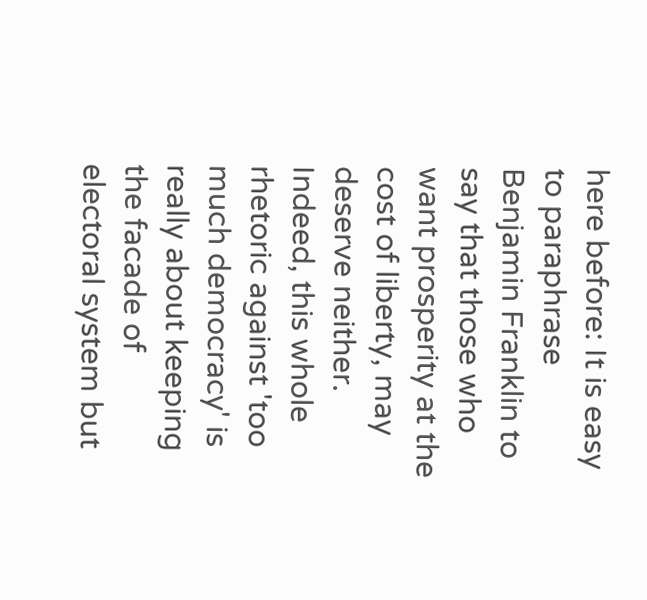here before: It is easy to paraphrase Benjamin Franklin to say that those who want prosperity at the cost of liberty, may deserve neither. Indeed, this whole rhetoric against 'too much democracy' is really about keeping the facade of electoral system but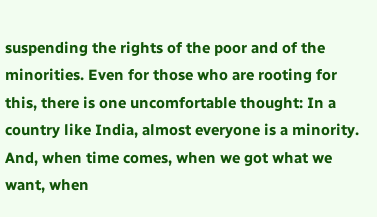suspending the rights of the poor and of the minorities. Even for those who are rooting for this, there is one uncomfortable thought: In a country like India, almost everyone is a minority. And, when time comes, when we got what we want, when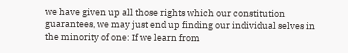we have given up all those rights which our constitution guarantees, we may just end up finding our individual selves in the minority of one: If we learn from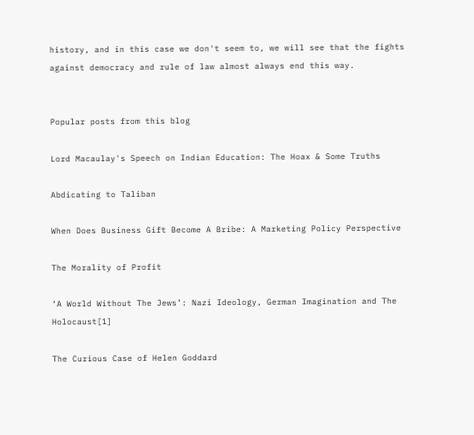history, and in this case we don't seem to, we will see that the fights against democracy and rule of law almost always end this way.


Popular posts from this blog

Lord Macaulay's Speech on Indian Education: The Hoax & Some Truths

Abdicating to Taliban

When Does Business Gift Become A Bribe: A Marketing Policy Perspective

The Morality of Profit

‘A World Without The Jews’: Nazi Ideology, German Imagination and The Holocaust[1]

The Curious Case of Helen Goddard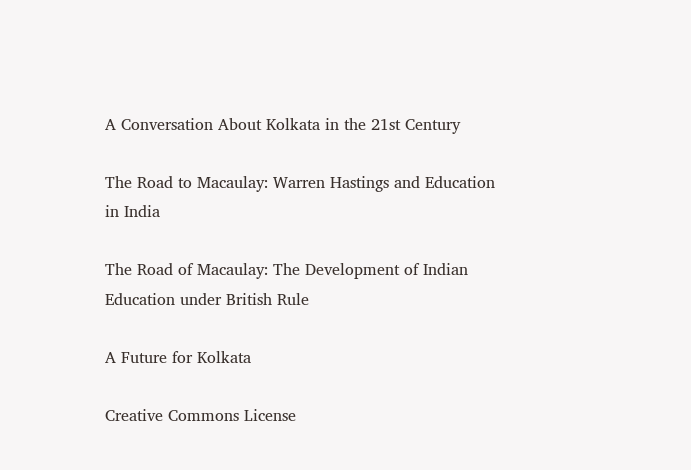A Conversation About Kolkata in the 21st Century

The Road to Macaulay: Warren Hastings and Education in India

The Road of Macaulay: The Development of Indian Education under British Rule

A Future for Kolkata

Creative Commons License